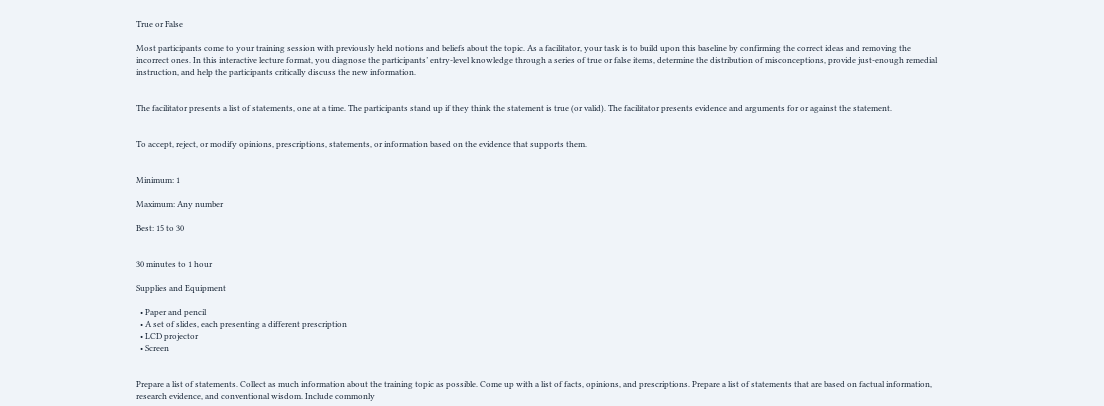True or False

Most participants come to your training session with previously held notions and beliefs about the topic. As a facilitator, your task is to build upon this baseline by confirming the correct ideas and removing the incorrect ones. In this interactive lecture format, you diagnose the participants’ entry-level knowledge through a series of true or false items, determine the distribution of misconceptions, provide just-enough remedial instruction, and help the participants critically discuss the new information.


The facilitator presents a list of statements, one at a time. The participants stand up if they think the statement is true (or valid). The facilitator presents evidence and arguments for or against the statement.


To accept, reject, or modify opinions, prescriptions, statements, or information based on the evidence that supports them.


Minimum: 1

Maximum: Any number

Best: 15 to 30


30 minutes to 1 hour

Supplies and Equipment

  • Paper and pencil
  • A set of slides, each presenting a different prescription
  • LCD projector
  • Screen


Prepare a list of statements. Collect as much information about the training topic as possible. Come up with a list of facts, opinions, and prescriptions. Prepare a list of statements that are based on factual information, research evidence, and conventional wisdom. Include commonly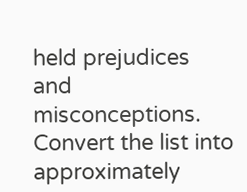held prejudices and misconceptions. Convert the list into approximately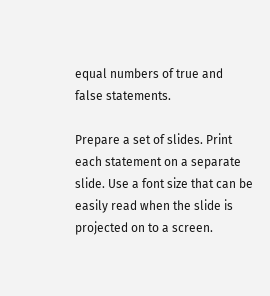equal numbers of true and false statements.

Prepare a set of slides. Print each statement on a separate slide. Use a font size that can be easily read when the slide is projected on to a screen.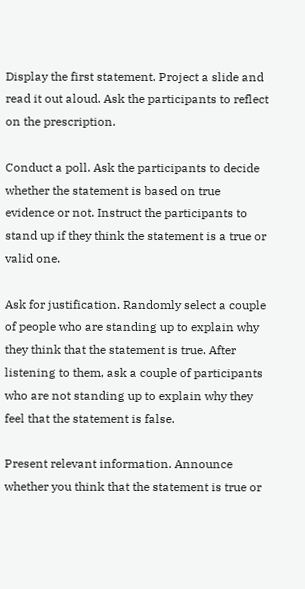Display the first statement. Project a slide and read it out aloud. Ask the participants to reflect on the prescription.

Conduct a poll. Ask the participants to decide whether the statement is based on true evidence or not. Instruct the participants to stand up if they think the statement is a true or valid one.

Ask for justification. Randomly select a couple of people who are standing up to explain why they think that the statement is true. After listening to them, ask a couple of participants who are not standing up to explain why they feel that the statement is false.

Present relevant information. Announce whether you think that the statement is true or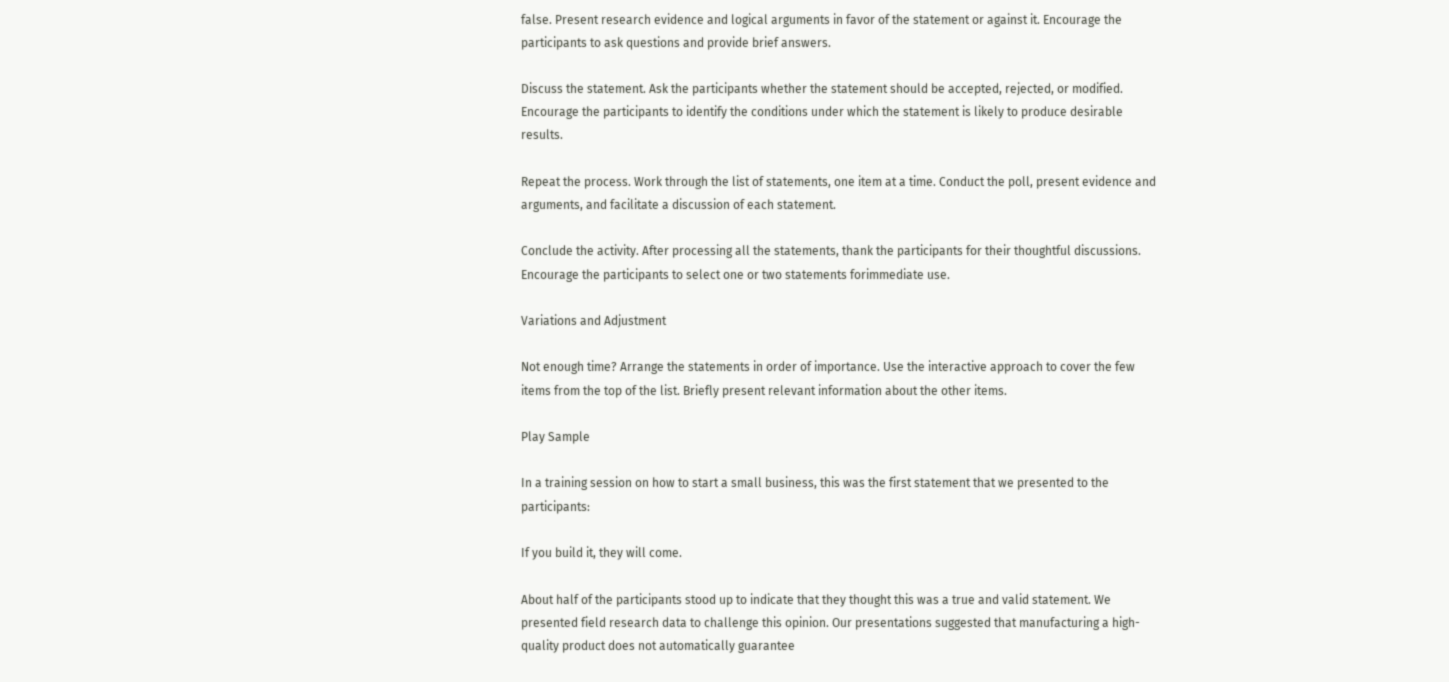false. Present research evidence and logical arguments in favor of the statement or against it. Encourage the participants to ask questions and provide brief answers.

Discuss the statement. Ask the participants whether the statement should be accepted, rejected, or modified. Encourage the participants to identify the conditions under which the statement is likely to produce desirable results.

Repeat the process. Work through the list of statements, one item at a time. Conduct the poll, present evidence and arguments, and facilitate a discussion of each statement.

Conclude the activity. After processing all the statements, thank the participants for their thoughtful discussions. Encourage the participants to select one or two statements forimmediate use.

Variations and Adjustment

Not enough time? Arrange the statements in order of importance. Use the interactive approach to cover the few items from the top of the list. Briefly present relevant information about the other items.

Play Sample

In a training session on how to start a small business, this was the first statement that we presented to the participants:

If you build it, they will come.

About half of the participants stood up to indicate that they thought this was a true and valid statement. We presented field research data to challenge this opinion. Our presentations suggested that manufacturing a high-quality product does not automatically guarantee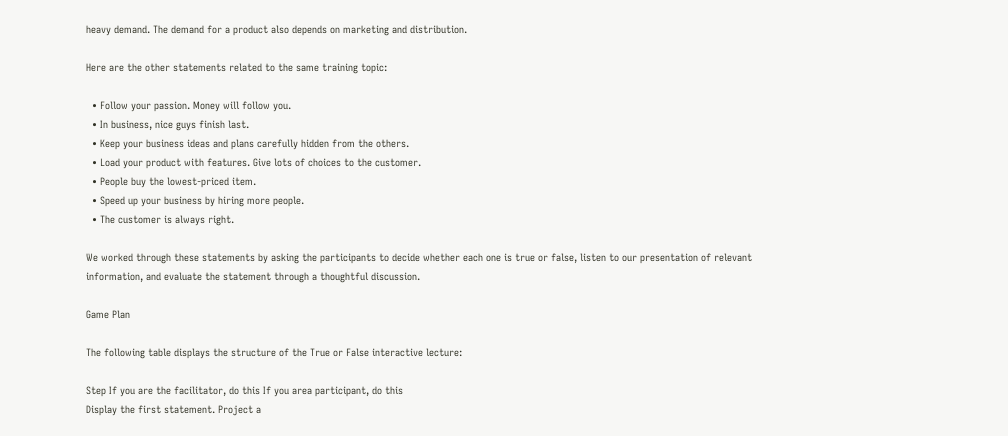heavy demand. The demand for a product also depends on marketing and distribution.

Here are the other statements related to the same training topic:

  • Follow your passion. Money will follow you.
  • In business, nice guys finish last.
  • Keep your business ideas and plans carefully hidden from the others.
  • Load your product with features. Give lots of choices to the customer.
  • People buy the lowest-priced item.
  • Speed up your business by hiring more people.
  • The customer is always right.

We worked through these statements by asking the participants to decide whether each one is true or false, listen to our presentation of relevant information, and evaluate the statement through a thoughtful discussion.

Game Plan

The following table displays the structure of the True or False interactive lecture:

Step If you are the facilitator, do this If you area participant, do this
Display the first statement. Project a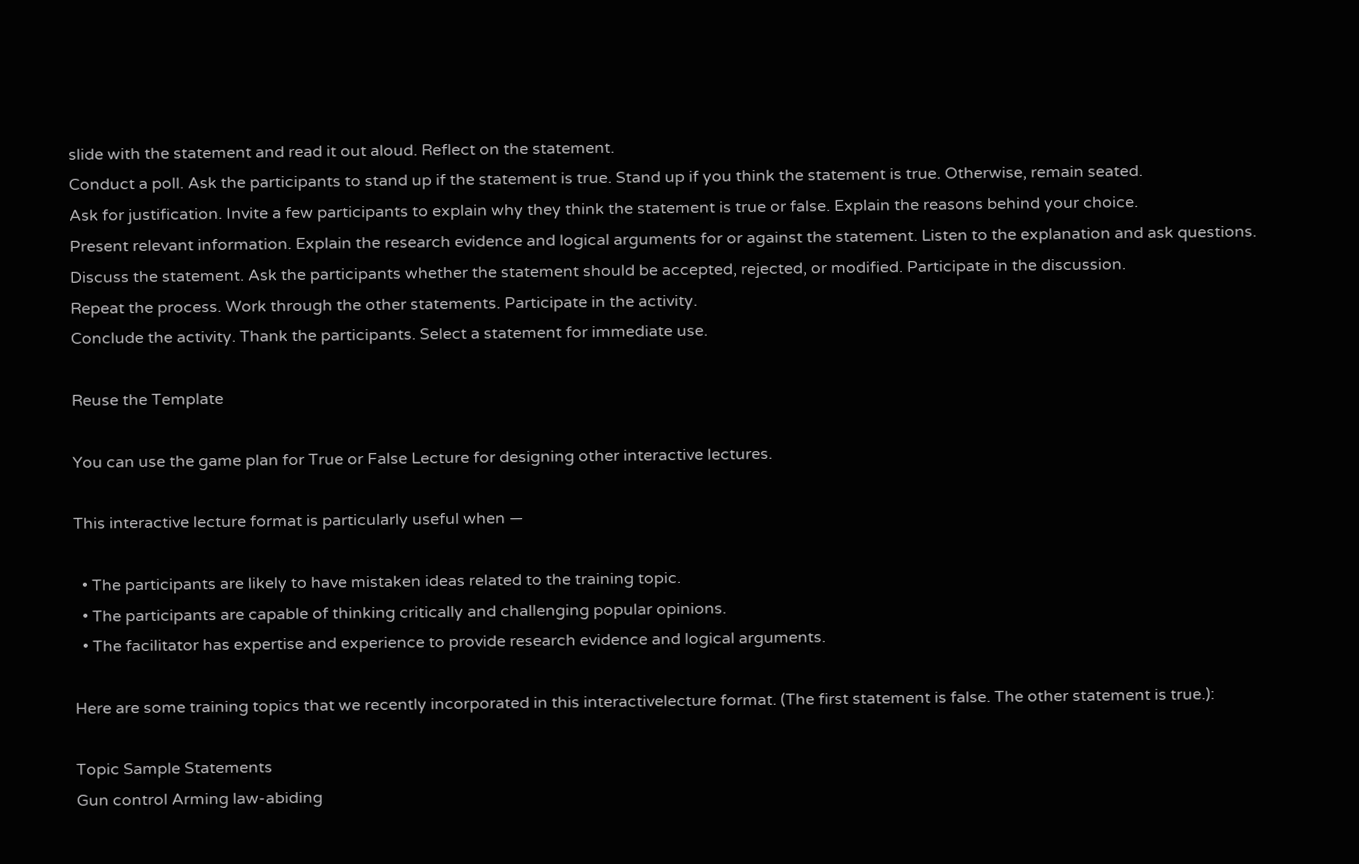slide with the statement and read it out aloud. Reflect on the statement.
Conduct a poll. Ask the participants to stand up if the statement is true. Stand up if you think the statement is true. Otherwise, remain seated.
Ask for justification. Invite a few participants to explain why they think the statement is true or false. Explain the reasons behind your choice.
Present relevant information. Explain the research evidence and logical arguments for or against the statement. Listen to the explanation and ask questions.
Discuss the statement. Ask the participants whether the statement should be accepted, rejected, or modified. Participate in the discussion.
Repeat the process. Work through the other statements. Participate in the activity.
Conclude the activity. Thank the participants. Select a statement for immediate use.

Reuse the Template

You can use the game plan for True or False Lecture for designing other interactive lectures.

This interactive lecture format is particularly useful when —

  • The participants are likely to have mistaken ideas related to the training topic.
  • The participants are capable of thinking critically and challenging popular opinions.
  • The facilitator has expertise and experience to provide research evidence and logical arguments.

Here are some training topics that we recently incorporated in this interactivelecture format. (The first statement is false. The other statement is true.):

Topic Sample Statements
Gun control Arming law-abiding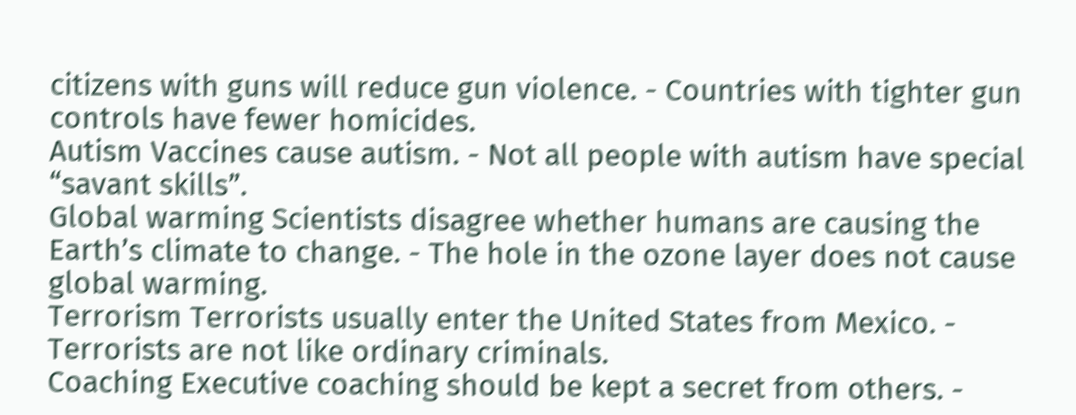citizens with guns will reduce gun violence. - Countries with tighter gun controls have fewer homicides.
Autism Vaccines cause autism. - Not all people with autism have special “savant skills”.
Global warming Scientists disagree whether humans are causing the Earth’s climate to change. - The hole in the ozone layer does not cause global warming.
Terrorism Terrorists usually enter the United States from Mexico. - Terrorists are not like ordinary criminals.
Coaching Executive coaching should be kept a secret from others. -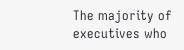The majority of executives who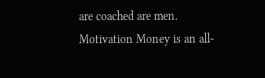are coached are men.
Motivation Money is an all-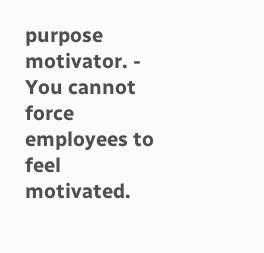purpose motivator. - You cannot force employees to feel motivated.